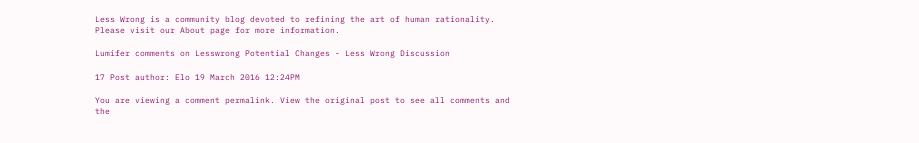Less Wrong is a community blog devoted to refining the art of human rationality. Please visit our About page for more information.

Lumifer comments on Lesswrong Potential Changes - Less Wrong Discussion

17 Post author: Elo 19 March 2016 12:24PM

You are viewing a comment permalink. View the original post to see all comments and the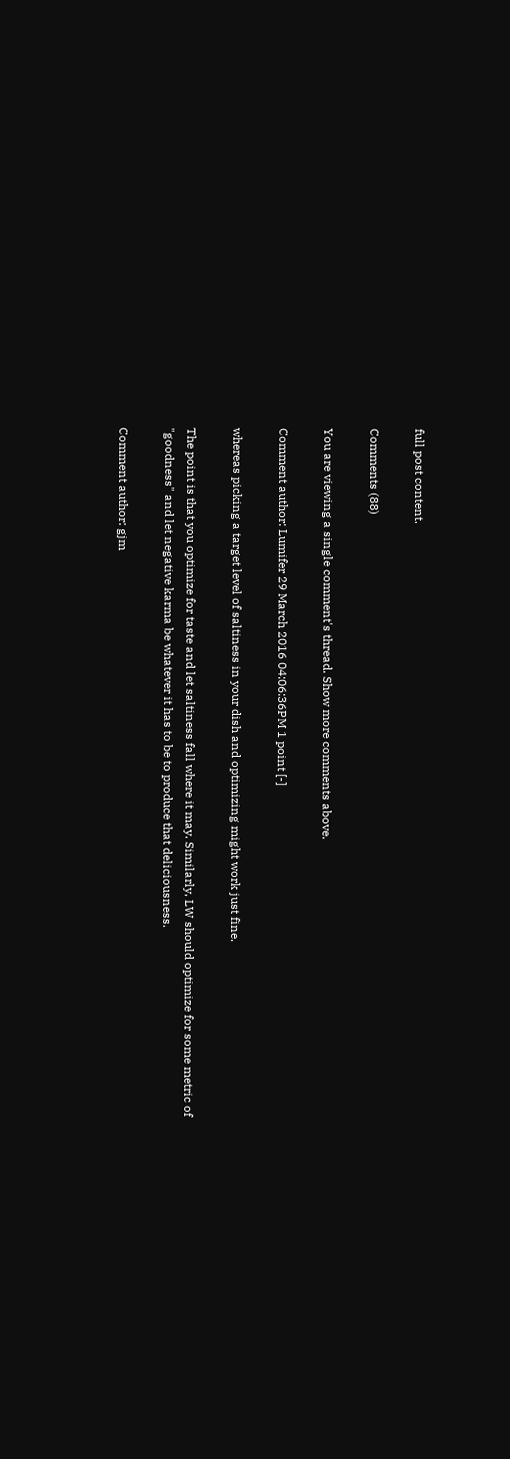full post content.

Comments (88)

You are viewing a single comment's thread. Show more comments above.

Comment author: Lumifer 29 March 2016 04:06:36PM 1 point [-]

whereas picking a target level of saltiness in your dish and optimizing might work just fine.

The point is that you optimize for taste and let saltiness fall where it may. Similarly, LW should optimize for some metric of "goodness" and let negative karma be whatever it has to be to produce that deliciousness.

Comment author: gjm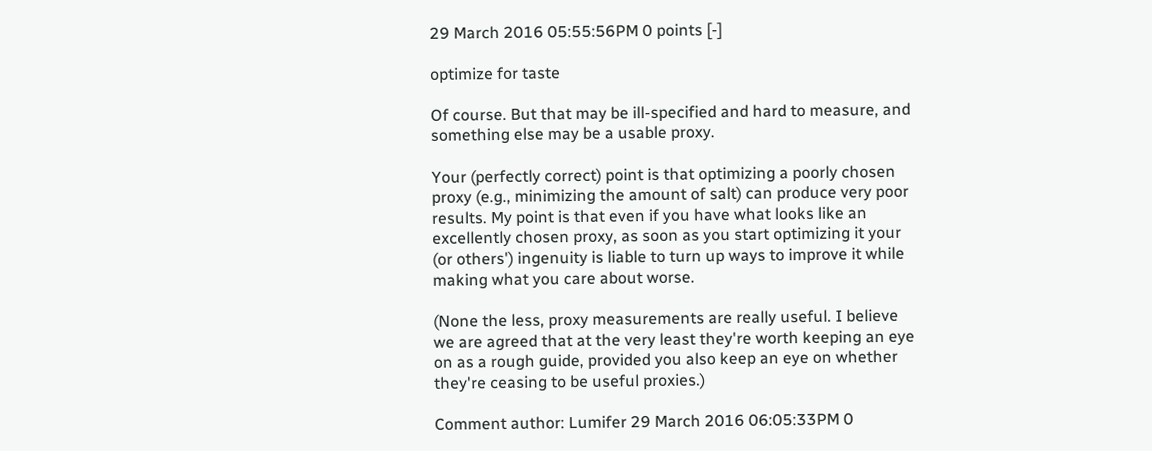29 March 2016 05:55:56PM 0 points [-]

optimize for taste

Of course. But that may be ill-specified and hard to measure, and something else may be a usable proxy.

Your (perfectly correct) point is that optimizing a poorly chosen proxy (e.g., minimizing the amount of salt) can produce very poor results. My point is that even if you have what looks like an excellently chosen proxy, as soon as you start optimizing it your (or others') ingenuity is liable to turn up ways to improve it while making what you care about worse.

(None the less, proxy measurements are really useful. I believe we are agreed that at the very least they're worth keeping an eye on as a rough guide, provided you also keep an eye on whether they're ceasing to be useful proxies.)

Comment author: Lumifer 29 March 2016 06:05:33PM 0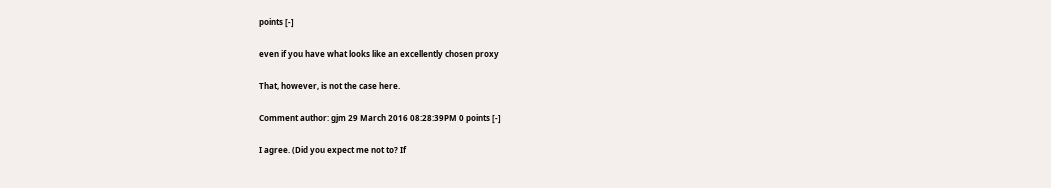points [-]

even if you have what looks like an excellently chosen proxy

That, however, is not the case here.

Comment author: gjm 29 March 2016 08:28:39PM 0 points [-]

I agree. (Did you expect me not to? If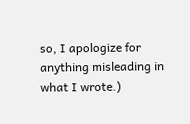so, I apologize for anything misleading in what I wrote.)